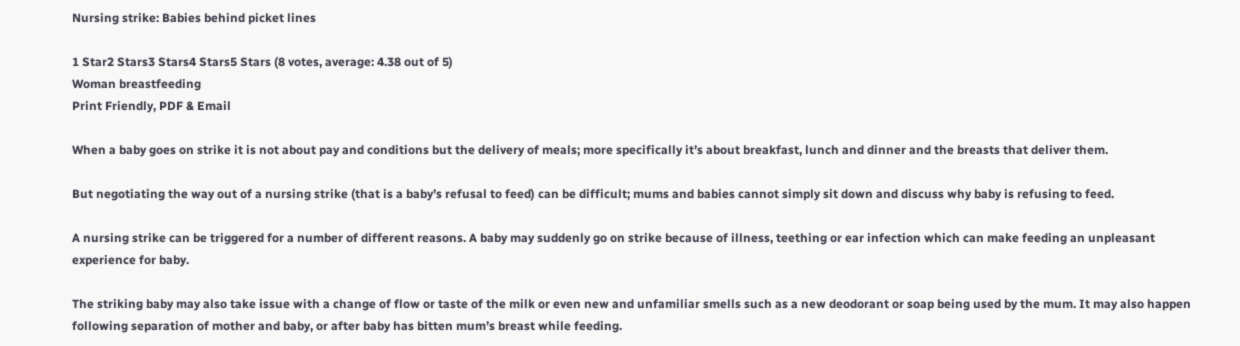Nursing strike: Babies behind picket lines

1 Star2 Stars3 Stars4 Stars5 Stars (8 votes, average: 4.38 out of 5)
Woman breastfeeding
Print Friendly, PDF & Email

When a baby goes on strike it is not about pay and conditions but the delivery of meals; more specifically it’s about breakfast, lunch and dinner and the breasts that deliver them.

But negotiating the way out of a nursing strike (that is a baby’s refusal to feed) can be difficult; mums and babies cannot simply sit down and discuss why baby is refusing to feed.

A nursing strike can be triggered for a number of different reasons. A baby may suddenly go on strike because of illness, teething or ear infection which can make feeding an unpleasant experience for baby.

The striking baby may also take issue with a change of flow or taste of the milk or even new and unfamiliar smells such as a new deodorant or soap being used by the mum. It may also happen following separation of mother and baby, or after baby has bitten mum’s breast while feeding.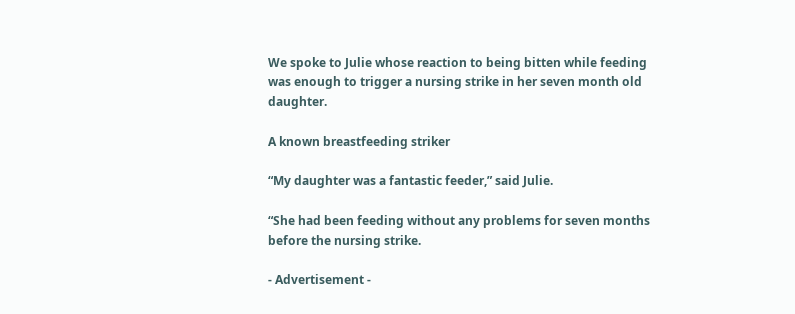We spoke to Julie whose reaction to being bitten while feeding was enough to trigger a nursing strike in her seven month old daughter.

A known breastfeeding striker

“My daughter was a fantastic feeder,” said Julie.

“She had been feeding without any problems for seven months before the nursing strike.

- Advertisement -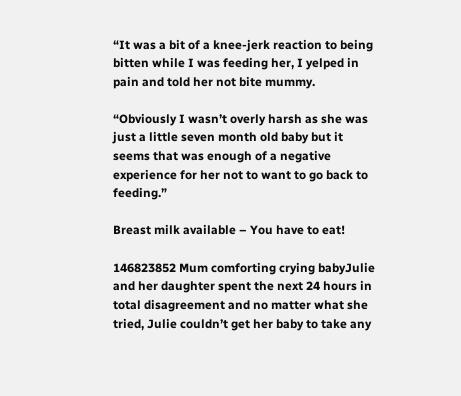“It was a bit of a knee-jerk reaction to being bitten while I was feeding her, I yelped in pain and told her not bite mummy.

“Obviously I wasn’t overly harsh as she was just a little seven month old baby but it seems that was enough of a negative experience for her not to want to go back to feeding.”

Breast milk available – You have to eat!

146823852 Mum comforting crying babyJulie and her daughter spent the next 24 hours in total disagreement and no matter what she tried, Julie couldn’t get her baby to take any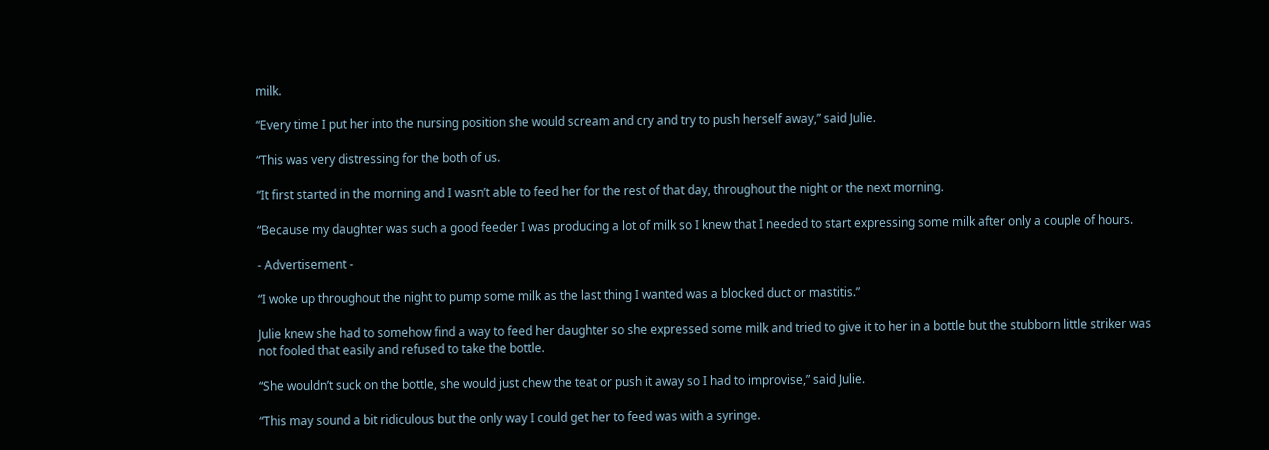milk.

“Every time I put her into the nursing position she would scream and cry and try to push herself away,” said Julie.

“This was very distressing for the both of us.

“It first started in the morning and I wasn’t able to feed her for the rest of that day, throughout the night or the next morning.

“Because my daughter was such a good feeder I was producing a lot of milk so I knew that I needed to start expressing some milk after only a couple of hours.

- Advertisement -

“I woke up throughout the night to pump some milk as the last thing I wanted was a blocked duct or mastitis.”

Julie knew she had to somehow find a way to feed her daughter so she expressed some milk and tried to give it to her in a bottle but the stubborn little striker was not fooled that easily and refused to take the bottle.

“She wouldn’t suck on the bottle, she would just chew the teat or push it away so I had to improvise,” said Julie.

“This may sound a bit ridiculous but the only way I could get her to feed was with a syringe.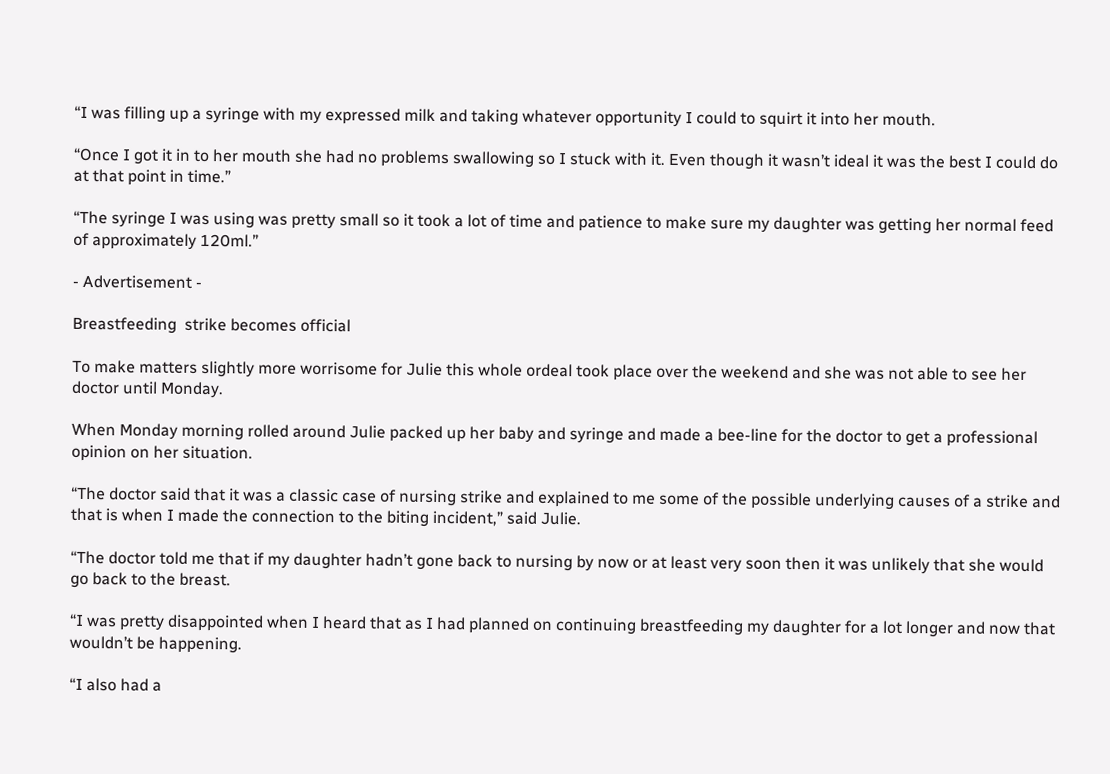“I was filling up a syringe with my expressed milk and taking whatever opportunity I could to squirt it into her mouth.

“Once I got it in to her mouth she had no problems swallowing so I stuck with it. Even though it wasn’t ideal it was the best I could do at that point in time.”

“The syringe I was using was pretty small so it took a lot of time and patience to make sure my daughter was getting her normal feed of approximately 120ml.”

- Advertisement -

Breastfeeding  strike becomes official

To make matters slightly more worrisome for Julie this whole ordeal took place over the weekend and she was not able to see her doctor until Monday.

When Monday morning rolled around Julie packed up her baby and syringe and made a bee-line for the doctor to get a professional opinion on her situation.

“The doctor said that it was a classic case of nursing strike and explained to me some of the possible underlying causes of a strike and that is when I made the connection to the biting incident,” said Julie.

“The doctor told me that if my daughter hadn’t gone back to nursing by now or at least very soon then it was unlikely that she would go back to the breast.

“I was pretty disappointed when I heard that as I had planned on continuing breastfeeding my daughter for a lot longer and now that wouldn’t be happening.

“I also had a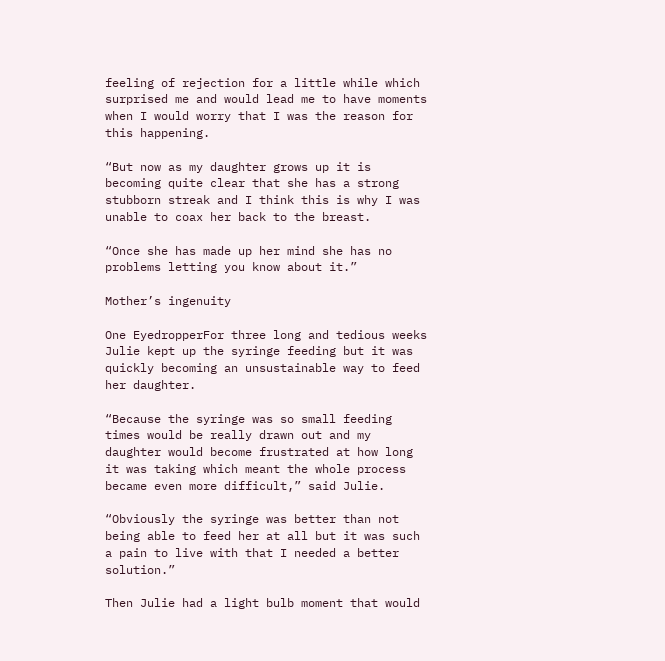feeling of rejection for a little while which surprised me and would lead me to have moments when I would worry that I was the reason for this happening.

“But now as my daughter grows up it is becoming quite clear that she has a strong stubborn streak and I think this is why I was unable to coax her back to the breast.

“Once she has made up her mind she has no problems letting you know about it.”

Mother’s ingenuity

One EyedropperFor three long and tedious weeks Julie kept up the syringe feeding but it was quickly becoming an unsustainable way to feed her daughter.

“Because the syringe was so small feeding times would be really drawn out and my daughter would become frustrated at how long it was taking which meant the whole process became even more difficult,” said Julie.

“Obviously the syringe was better than not being able to feed her at all but it was such a pain to live with that I needed a better solution.”

Then Julie had a light bulb moment that would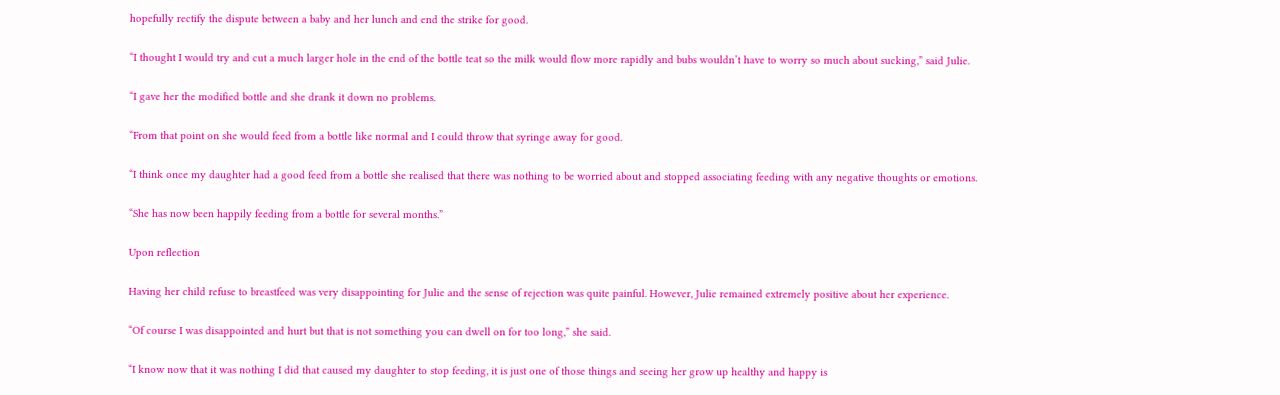hopefully rectify the dispute between a baby and her lunch and end the strike for good.

“I thought I would try and cut a much larger hole in the end of the bottle teat so the milk would flow more rapidly and bubs wouldn’t have to worry so much about sucking,” said Julie.

“I gave her the modified bottle and she drank it down no problems.

“From that point on she would feed from a bottle like normal and I could throw that syringe away for good.

“I think once my daughter had a good feed from a bottle she realised that there was nothing to be worried about and stopped associating feeding with any negative thoughts or emotions.

“She has now been happily feeding from a bottle for several months.”

Upon reflection

Having her child refuse to breastfeed was very disappointing for Julie and the sense of rejection was quite painful. However, Julie remained extremely positive about her experience.

“Of course I was disappointed and hurt but that is not something you can dwell on for too long,” she said.

“I know now that it was nothing I did that caused my daughter to stop feeding, it is just one of those things and seeing her grow up healthy and happy is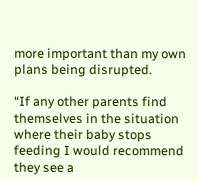more important than my own plans being disrupted.

“If any other parents find themselves in the situation where their baby stops feeding I would recommend they see a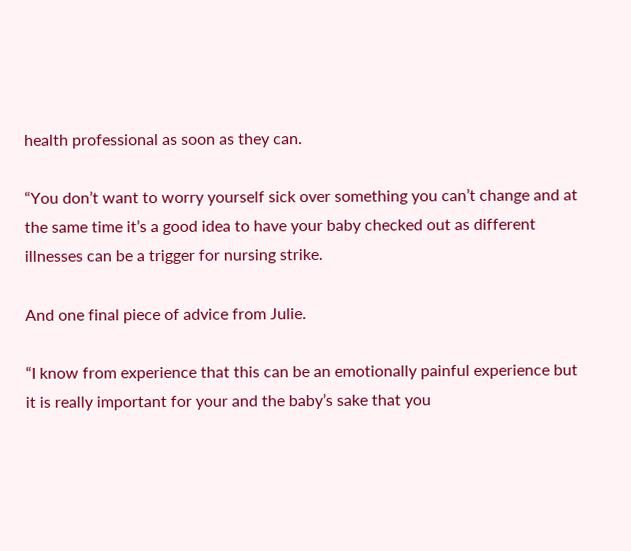health professional as soon as they can.

“You don’t want to worry yourself sick over something you can’t change and at the same time it’s a good idea to have your baby checked out as different illnesses can be a trigger for nursing strike.

And one final piece of advice from Julie.

“I know from experience that this can be an emotionally painful experience but it is really important for your and the baby’s sake that you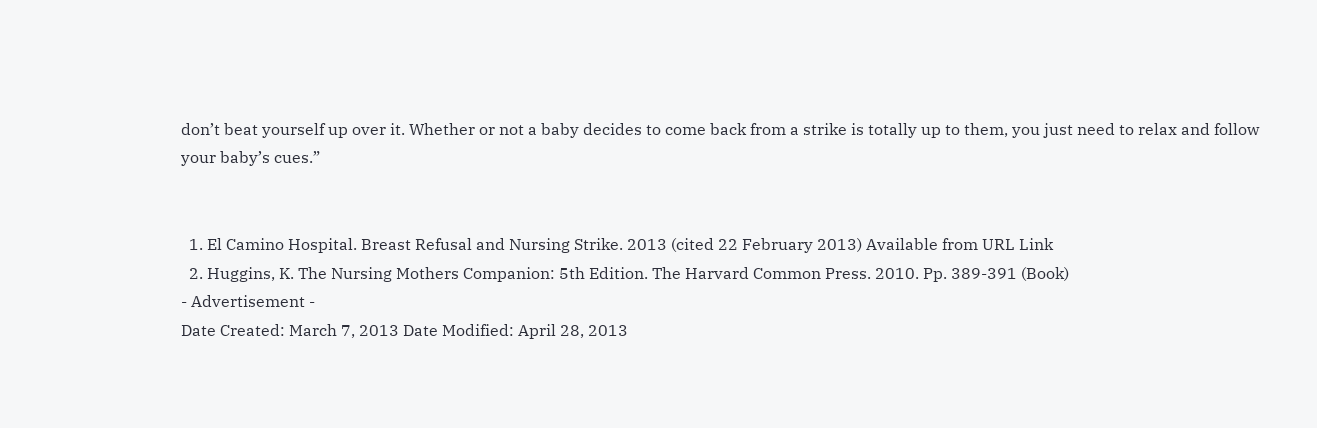don’t beat yourself up over it. Whether or not a baby decides to come back from a strike is totally up to them, you just need to relax and follow your baby’s cues.”


  1. El Camino Hospital. Breast Refusal and Nursing Strike. 2013 (cited 22 February 2013) Available from URL Link
  2. Huggins, K. The Nursing Mothers Companion: 5th Edition. The Harvard Common Press. 2010. Pp. 389-391 (Book)
- Advertisement -
Date Created: March 7, 2013 Date Modified: April 28, 2013